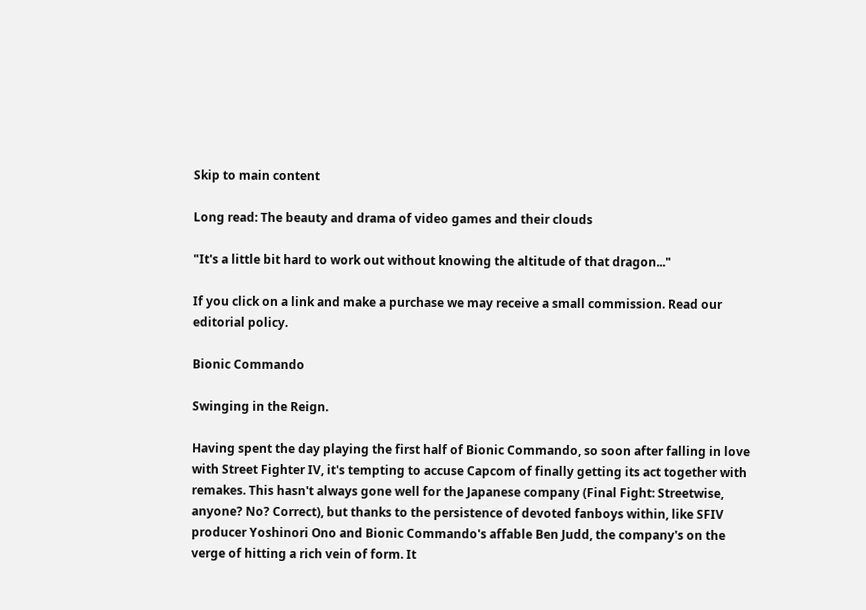Skip to main content

Long read: The beauty and drama of video games and their clouds

"It's a little bit hard to work out without knowing the altitude of that dragon..."

If you click on a link and make a purchase we may receive a small commission. Read our editorial policy.

Bionic Commando

Swinging in the Reign.

Having spent the day playing the first half of Bionic Commando, so soon after falling in love with Street Fighter IV, it's tempting to accuse Capcom of finally getting its act together with remakes. This hasn't always gone well for the Japanese company (Final Fight: Streetwise, anyone? No? Correct), but thanks to the persistence of devoted fanboys within, like SFIV producer Yoshinori Ono and Bionic Commando's affable Ben Judd, the company's on the verge of hitting a rich vein of form. It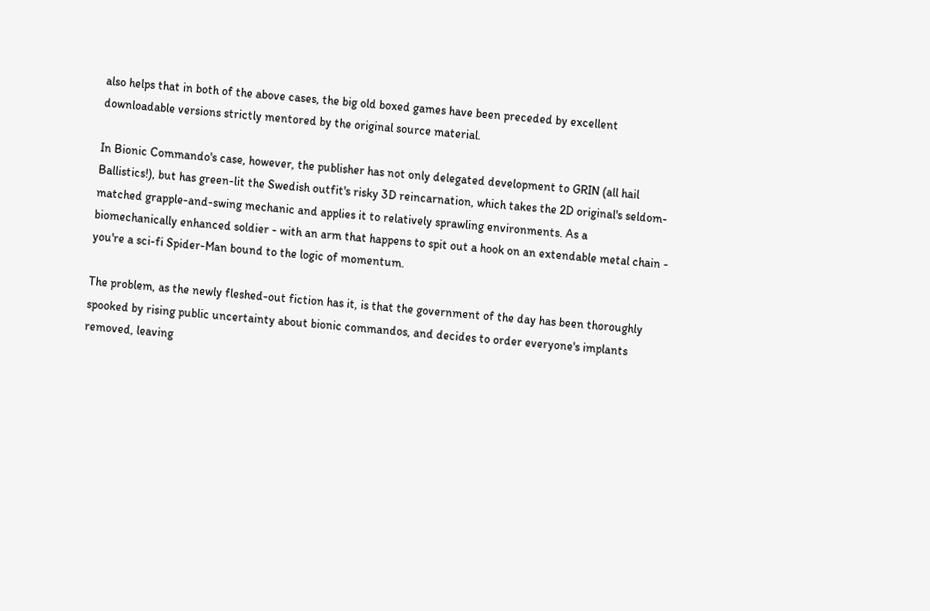also helps that in both of the above cases, the big old boxed games have been preceded by excellent downloadable versions strictly mentored by the original source material.

In Bionic Commando's case, however, the publisher has not only delegated development to GRIN (all hail Ballistics!), but has green-lit the Swedish outfit's risky 3D reincarnation, which takes the 2D original's seldom-matched grapple-and-swing mechanic and applies it to relatively sprawling environments. As a biomechanically enhanced soldier - with an arm that happens to spit out a hook on an extendable metal chain - you're a sci-fi Spider-Man bound to the logic of momentum.

The problem, as the newly fleshed-out fiction has it, is that the government of the day has been thoroughly spooked by rising public uncertainty about bionic commandos, and decides to order everyone's implants removed, leaving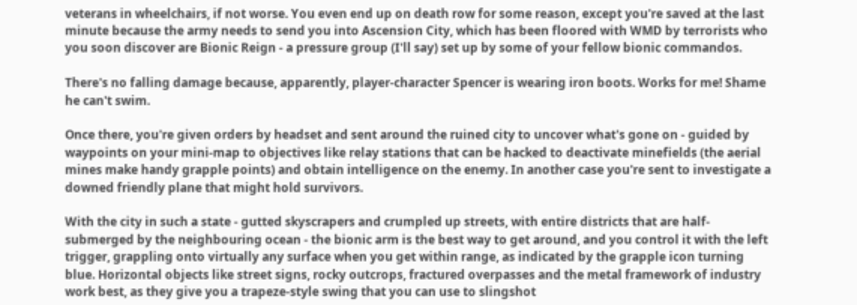veterans in wheelchairs, if not worse. You even end up on death row for some reason, except you're saved at the last minute because the army needs to send you into Ascension City, which has been floored with WMD by terrorists who you soon discover are Bionic Reign - a pressure group (I'll say) set up by some of your fellow bionic commandos.

There's no falling damage because, apparently, player-character Spencer is wearing iron boots. Works for me! Shame he can't swim.

Once there, you're given orders by headset and sent around the ruined city to uncover what's gone on - guided by waypoints on your mini-map to objectives like relay stations that can be hacked to deactivate minefields (the aerial mines make handy grapple points) and obtain intelligence on the enemy. In another case you're sent to investigate a downed friendly plane that might hold survivors.

With the city in such a state - gutted skyscrapers and crumpled up streets, with entire districts that are half-submerged by the neighbouring ocean - the bionic arm is the best way to get around, and you control it with the left trigger, grappling onto virtually any surface when you get within range, as indicated by the grapple icon turning blue. Horizontal objects like street signs, rocky outcrops, fractured overpasses and the metal framework of industry work best, as they give you a trapeze-style swing that you can use to slingshot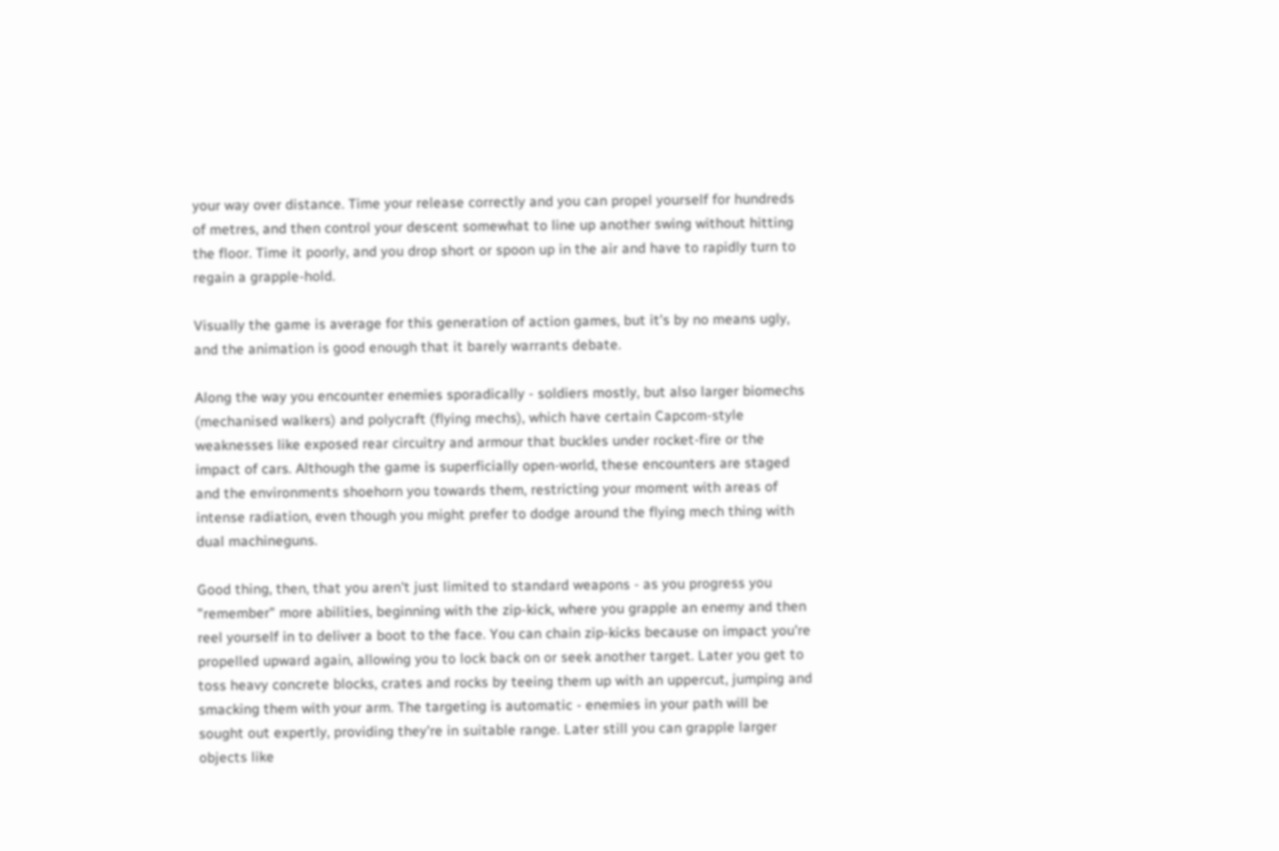your way over distance. Time your release correctly and you can propel yourself for hundreds of metres, and then control your descent somewhat to line up another swing without hitting the floor. Time it poorly, and you drop short or spoon up in the air and have to rapidly turn to regain a grapple-hold.

Visually the game is average for this generation of action games, but it's by no means ugly, and the animation is good enough that it barely warrants debate.

Along the way you encounter enemies sporadically - soldiers mostly, but also larger biomechs (mechanised walkers) and polycraft (flying mechs), which have certain Capcom-style weaknesses like exposed rear circuitry and armour that buckles under rocket-fire or the impact of cars. Although the game is superficially open-world, these encounters are staged and the environments shoehorn you towards them, restricting your moment with areas of intense radiation, even though you might prefer to dodge around the flying mech thing with dual machineguns.

Good thing, then, that you aren't just limited to standard weapons - as you progress you "remember" more abilities, beginning with the zip-kick, where you grapple an enemy and then reel yourself in to deliver a boot to the face. You can chain zip-kicks because on impact you're propelled upward again, allowing you to lock back on or seek another target. Later you get to toss heavy concrete blocks, crates and rocks by teeing them up with an uppercut, jumping and smacking them with your arm. The targeting is automatic - enemies in your path will be sought out expertly, providing they're in suitable range. Later still you can grapple larger objects like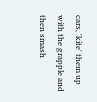cars, 'kite' them up with the grapple and then smash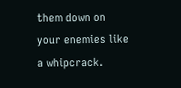them down on your enemies like a whipcrack.